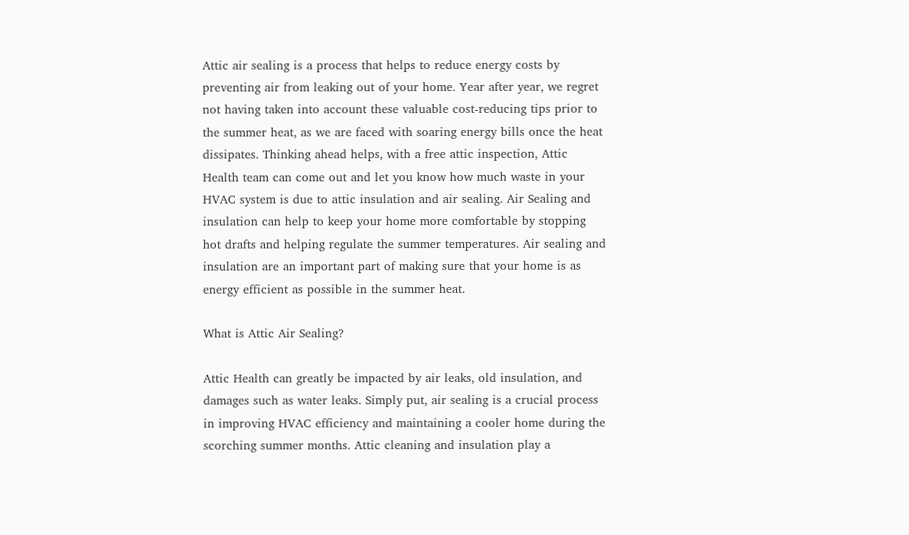Attic air sealing is a process that helps to reduce energy costs by preventing air from leaking out of your home. Year after year, we regret not having taken into account these valuable cost-reducing tips prior to the summer heat, as we are faced with soaring energy bills once the heat dissipates. Thinking ahead helps, with a free attic inspection, Attic Health team can come out and let you know how much waste in your HVAC system is due to attic insulation and air sealing. Air Sealing and insulation can help to keep your home more comfortable by stopping hot drafts and helping regulate the summer temperatures. Air sealing and insulation are an important part of making sure that your home is as energy efficient as possible in the summer heat.

What is Attic Air Sealing?

Attic Health can greatly be impacted by air leaks, old insulation, and damages such as water leaks. Simply put, air sealing is a crucial process in improving HVAC efficiency and maintaining a cooler home during the scorching summer months. Attic cleaning and insulation play a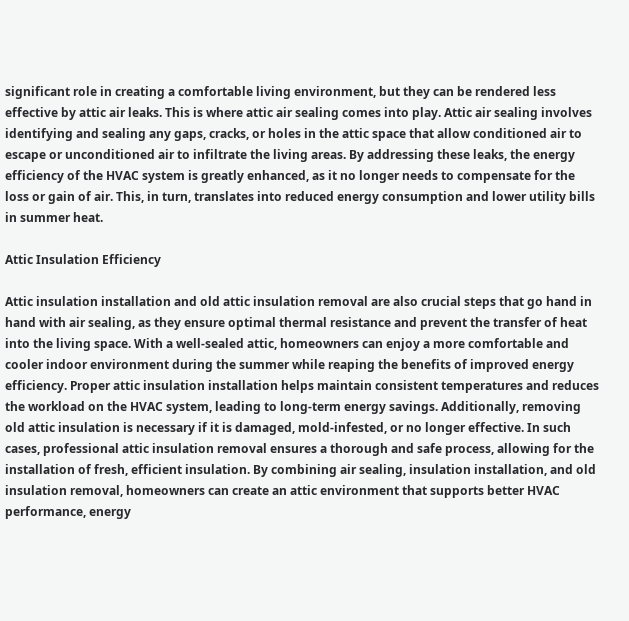significant role in creating a comfortable living environment, but they can be rendered less effective by attic air leaks. This is where attic air sealing comes into play. Attic air sealing involves identifying and sealing any gaps, cracks, or holes in the attic space that allow conditioned air to escape or unconditioned air to infiltrate the living areas. By addressing these leaks, the energy efficiency of the HVAC system is greatly enhanced, as it no longer needs to compensate for the loss or gain of air. This, in turn, translates into reduced energy consumption and lower utility bills in summer heat.

Attic Insulation Efficiency

Attic insulation installation and old attic insulation removal are also crucial steps that go hand in hand with air sealing, as they ensure optimal thermal resistance and prevent the transfer of heat into the living space. With a well-sealed attic, homeowners can enjoy a more comfortable and cooler indoor environment during the summer while reaping the benefits of improved energy efficiency. Proper attic insulation installation helps maintain consistent temperatures and reduces the workload on the HVAC system, leading to long-term energy savings. Additionally, removing old attic insulation is necessary if it is damaged, mold-infested, or no longer effective. In such cases, professional attic insulation removal ensures a thorough and safe process, allowing for the installation of fresh, efficient insulation. By combining air sealing, insulation installation, and old insulation removal, homeowners can create an attic environment that supports better HVAC performance, energy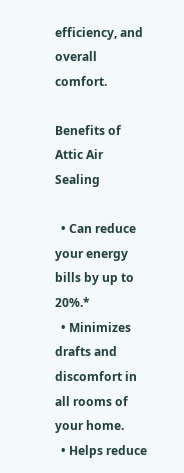efficiency, and overall comfort.

Benefits of Attic Air Sealing

  • Can reduce your energy bills by up to 20%.*
  • Minimizes drafts and discomfort in all rooms of your home.
  • Helps reduce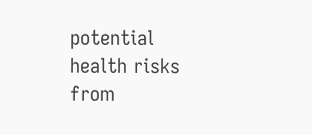potential health risks from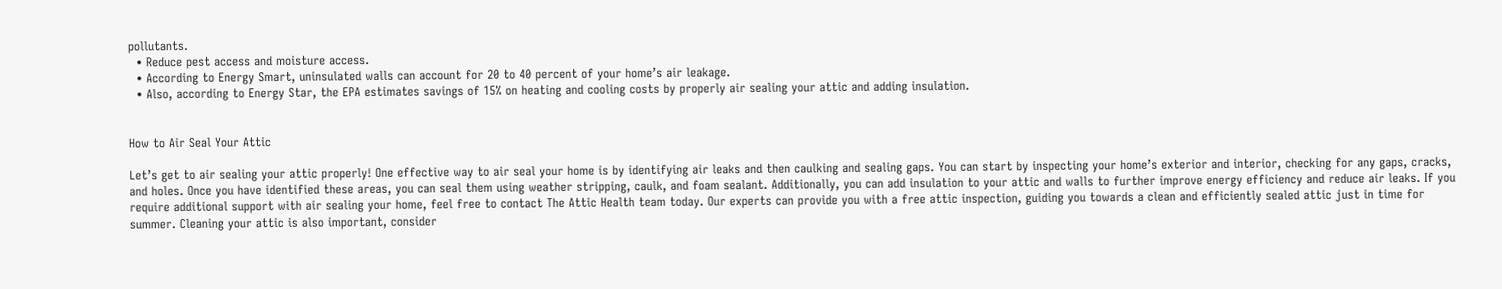pollutants.
  • Reduce pest access and moisture access.
  • According to Energy Smart, uninsulated walls can account for 20 to 40 percent of your home’s air leakage.
  • Also, according to Energy Star, the EPA estimates savings of 15% on heating and cooling costs by properly air sealing your attic and adding insulation.


How to Air Seal Your Attic

Let’s get to air sealing your attic properly! One effective way to air seal your home is by identifying air leaks and then caulking and sealing gaps. You can start by inspecting your home’s exterior and interior, checking for any gaps, cracks, and holes. Once you have identified these areas, you can seal them using weather stripping, caulk, and foam sealant. Additionally, you can add insulation to your attic and walls to further improve energy efficiency and reduce air leaks. If you require additional support with air sealing your home, feel free to contact The Attic Health team today. Our experts can provide you with a free attic inspection, guiding you towards a clean and efficiently sealed attic just in time for summer. Cleaning your attic is also important, consider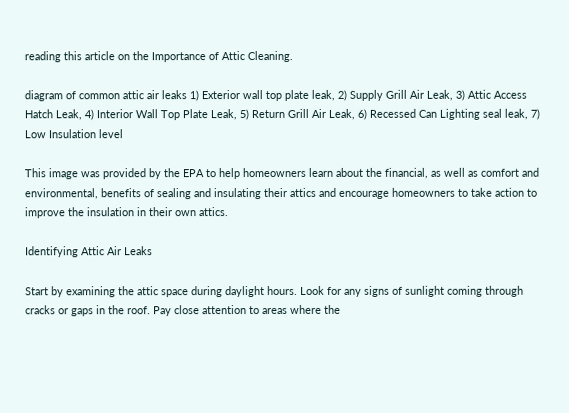reading this article on the Importance of Attic Cleaning.

diagram of common attic air leaks 1) Exterior wall top plate leak, 2) Supply Grill Air Leak, 3) Attic Access Hatch Leak, 4) Interior Wall Top Plate Leak, 5) Return Grill Air Leak, 6) Recessed Can Lighting seal leak, 7) Low Insulation level

This image was provided by the EPA to help homeowners learn about the financial, as well as comfort and environmental, benefits of sealing and insulating their attics and encourage homeowners to take action to improve the insulation in their own attics.

Identifying Attic Air Leaks

Start by examining the attic space during daylight hours. Look for any signs of sunlight coming through cracks or gaps in the roof. Pay close attention to areas where the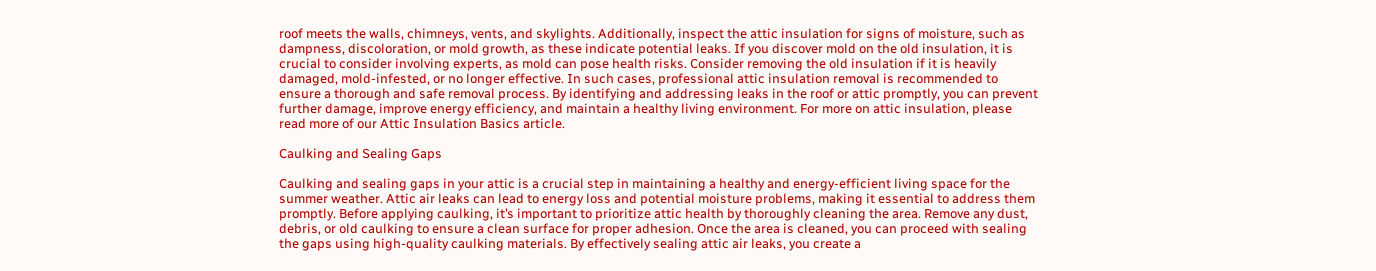roof meets the walls, chimneys, vents, and skylights. Additionally, inspect the attic insulation for signs of moisture, such as dampness, discoloration, or mold growth, as these indicate potential leaks. If you discover mold on the old insulation, it is crucial to consider involving experts, as mold can pose health risks. Consider removing the old insulation if it is heavily damaged, mold-infested, or no longer effective. In such cases, professional attic insulation removal is recommended to ensure a thorough and safe removal process. By identifying and addressing leaks in the roof or attic promptly, you can prevent further damage, improve energy efficiency, and maintain a healthy living environment. For more on attic insulation, please read more of our Attic Insulation Basics article.

Caulking and Sealing Gaps

Caulking and sealing gaps in your attic is a crucial step in maintaining a healthy and energy-efficient living space for the summer weather. Attic air leaks can lead to energy loss and potential moisture problems, making it essential to address them promptly. Before applying caulking, it’s important to prioritize attic health by thoroughly cleaning the area. Remove any dust, debris, or old caulking to ensure a clean surface for proper adhesion. Once the area is cleaned, you can proceed with sealing the gaps using high-quality caulking materials. By effectively sealing attic air leaks, you create a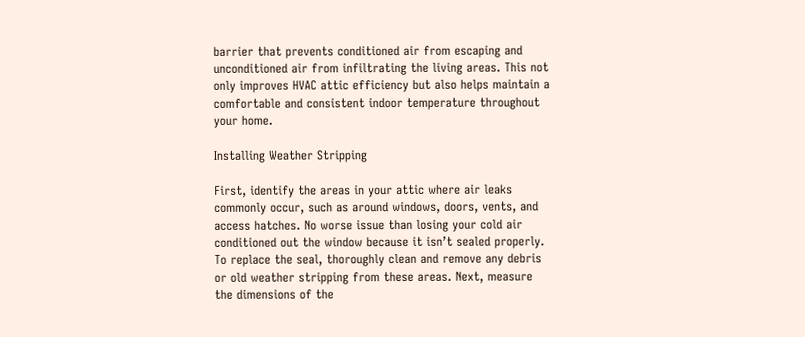barrier that prevents conditioned air from escaping and unconditioned air from infiltrating the living areas. This not only improves HVAC attic efficiency but also helps maintain a comfortable and consistent indoor temperature throughout your home.

Installing Weather Stripping

First, identify the areas in your attic where air leaks commonly occur, such as around windows, doors, vents, and access hatches. No worse issue than losing your cold air conditioned out the window because it isn’t sealed properly. To replace the seal, thoroughly clean and remove any debris or old weather stripping from these areas. Next, measure the dimensions of the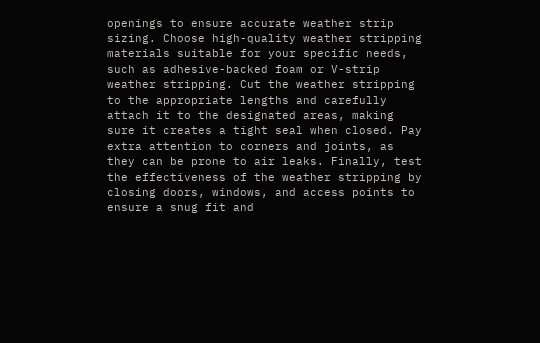openings to ensure accurate weather strip sizing. Choose high-quality weather stripping materials suitable for your specific needs, such as adhesive-backed foam or V-strip weather stripping. Cut the weather stripping to the appropriate lengths and carefully attach it to the designated areas, making sure it creates a tight seal when closed. Pay extra attention to corners and joints, as they can be prone to air leaks. Finally, test the effectiveness of the weather stripping by closing doors, windows, and access points to ensure a snug fit and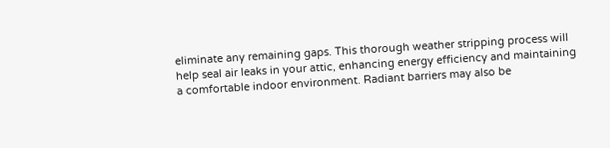eliminate any remaining gaps. This thorough weather stripping process will help seal air leaks in your attic, enhancing energy efficiency and maintaining a comfortable indoor environment. Radiant barriers may also be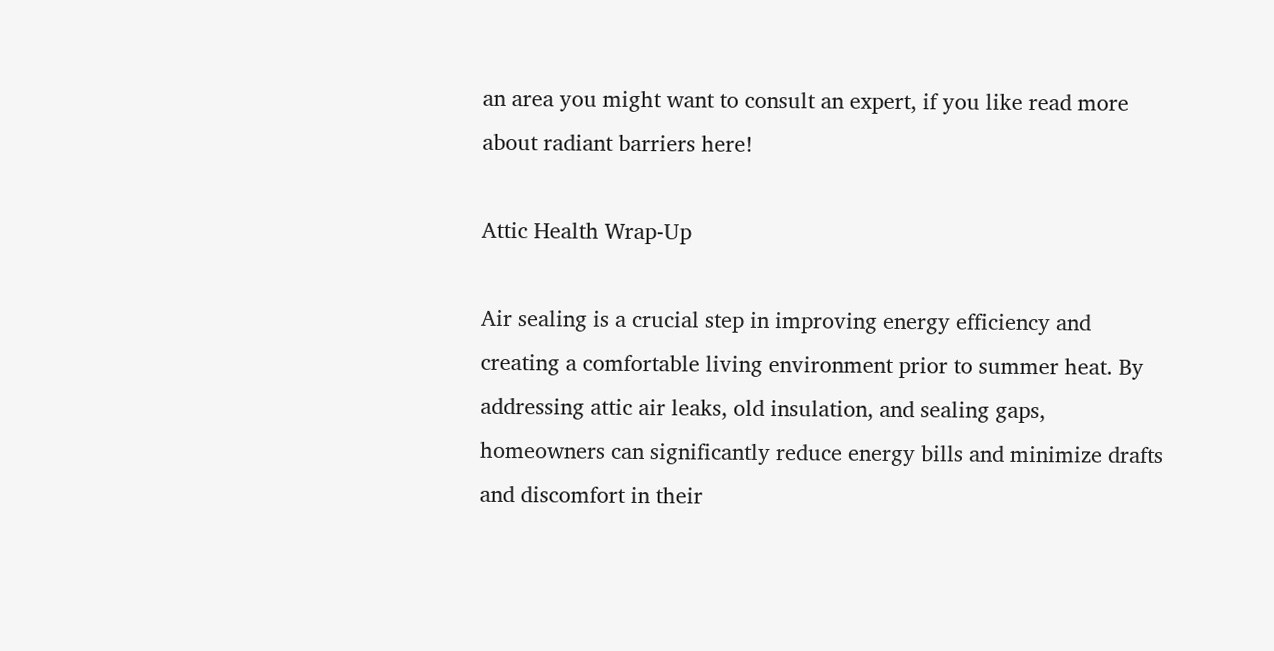an area you might want to consult an expert, if you like read more about radiant barriers here!

Attic Health Wrap-Up

Air sealing is a crucial step in improving energy efficiency and creating a comfortable living environment prior to summer heat. By addressing attic air leaks, old insulation, and sealing gaps, homeowners can significantly reduce energy bills and minimize drafts and discomfort in their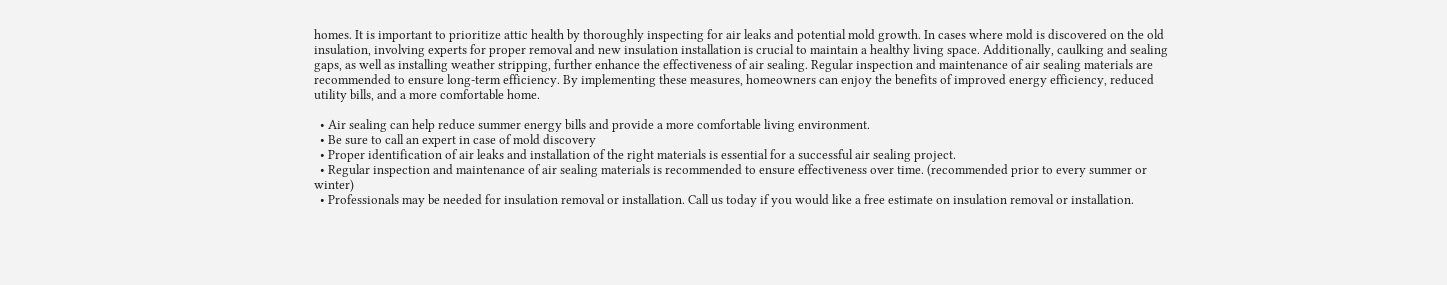homes. It is important to prioritize attic health by thoroughly inspecting for air leaks and potential mold growth. In cases where mold is discovered on the old insulation, involving experts for proper removal and new insulation installation is crucial to maintain a healthy living space. Additionally, caulking and sealing gaps, as well as installing weather stripping, further enhance the effectiveness of air sealing. Regular inspection and maintenance of air sealing materials are recommended to ensure long-term efficiency. By implementing these measures, homeowners can enjoy the benefits of improved energy efficiency, reduced utility bills, and a more comfortable home.

  • Air sealing can help reduce summer energy bills and provide a more comfortable living environment.
  • Be sure to call an expert in case of mold discovery
  • Proper identification of air leaks and installation of the right materials is essential for a successful air sealing project.
  • Regular inspection and maintenance of air sealing materials is recommended to ensure effectiveness over time. (recommended prior to every summer or winter)
  • Professionals may be needed for insulation removal or installation. Call us today if you would like a free estimate on insulation removal or installation.